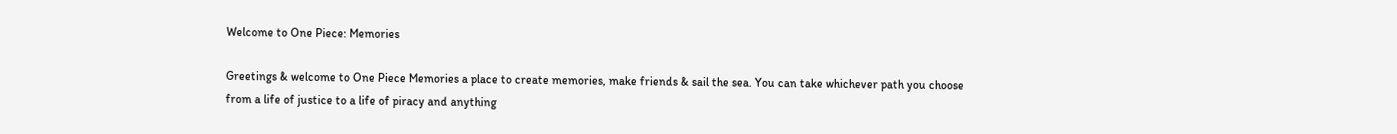Welcome to One Piece: Memories

Greetings & welcome to One Piece Memories a place to create memories, make friends & sail the sea. You can take whichever path you choose from a life of justice to a life of piracy and anything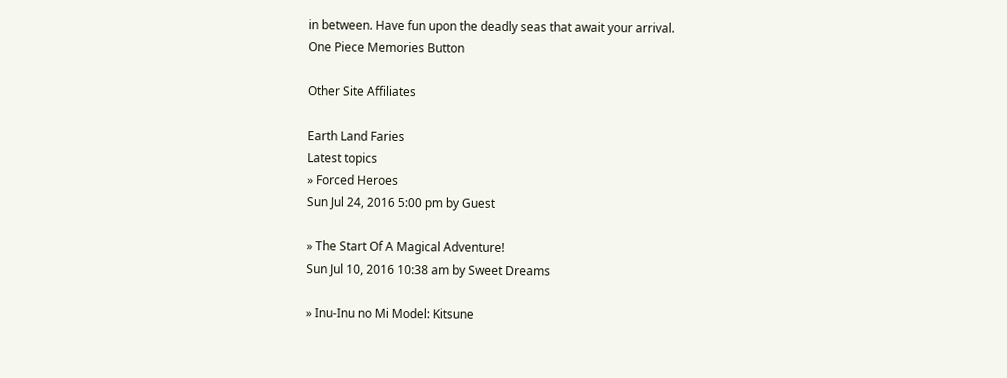in between. Have fun upon the deadly seas that await your arrival.
One Piece Memories Button

Other Site Affiliates

Earth Land Faries
Latest topics
» Forced Heroes
Sun Jul 24, 2016 5:00 pm by Guest

» The Start Of A Magical Adventure!
Sun Jul 10, 2016 10:38 am by Sweet Dreams

» Inu-Inu no Mi Model: Kitsune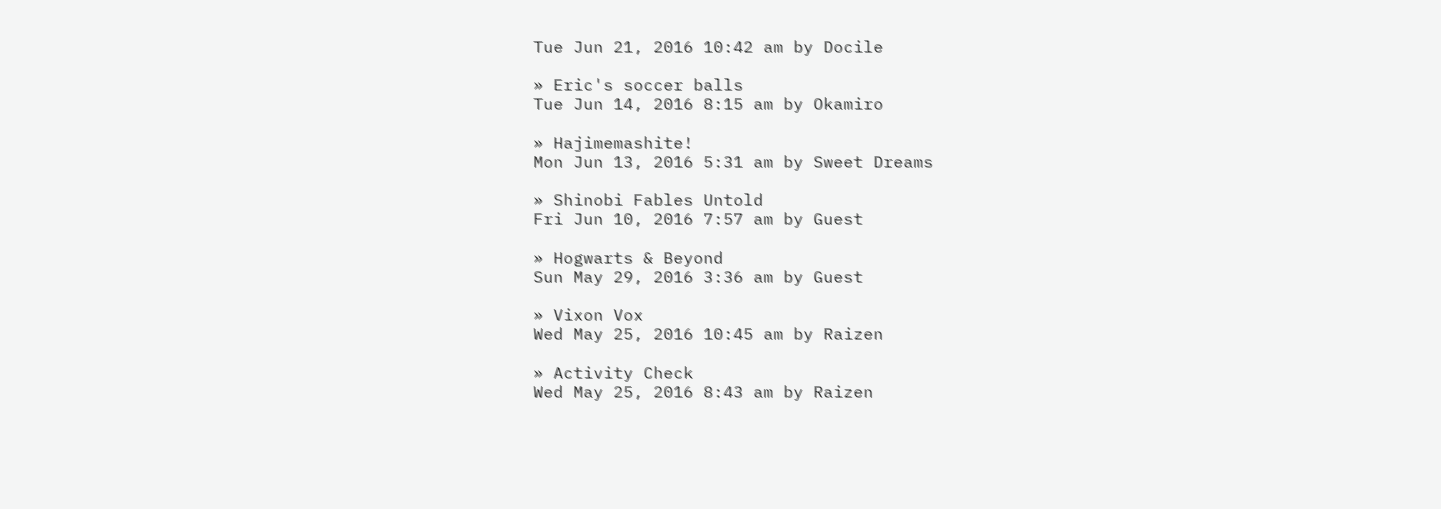Tue Jun 21, 2016 10:42 am by Docile

» Eric's soccer balls
Tue Jun 14, 2016 8:15 am by Okamiro

» Hajimemashite!
Mon Jun 13, 2016 5:31 am by Sweet Dreams

» Shinobi Fables Untold
Fri Jun 10, 2016 7:57 am by Guest

» Hogwarts & Beyond
Sun May 29, 2016 3:36 am by Guest

» Vixon Vox
Wed May 25, 2016 10:45 am by Raizen

» Activity Check
Wed May 25, 2016 8:43 am by Raizen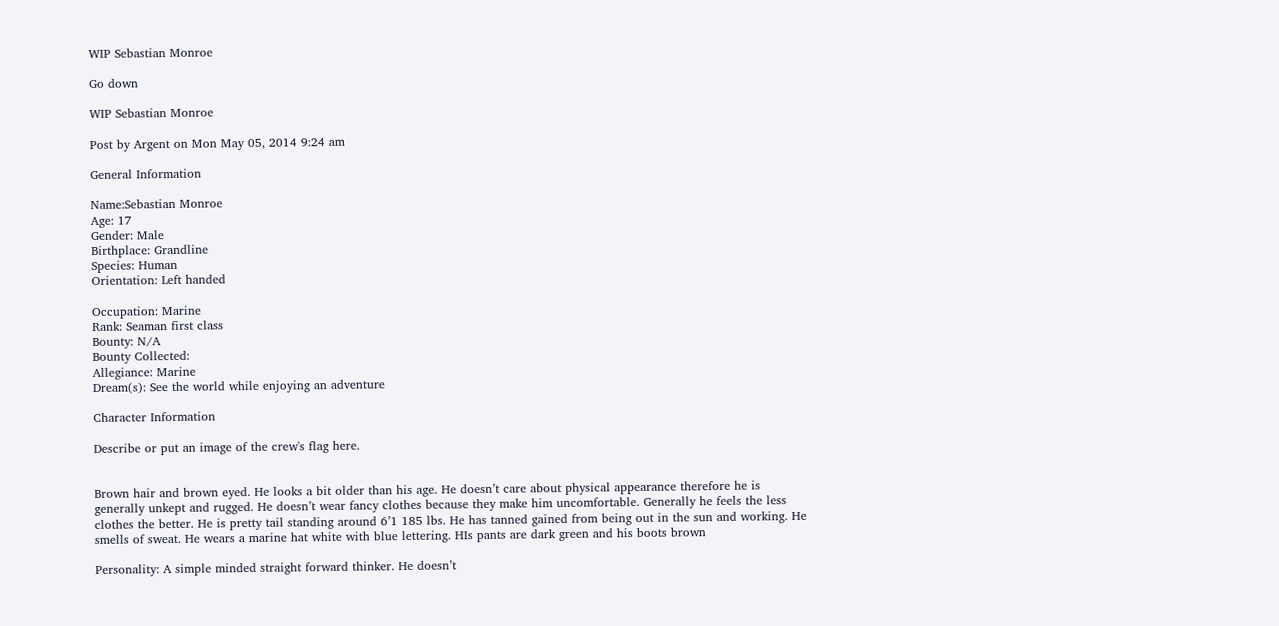WIP Sebastian Monroe

Go down

WIP Sebastian Monroe

Post by Argent on Mon May 05, 2014 9:24 am

General Information

Name:Sebastian Monroe
Age: 17
Gender: Male
Birthplace: Grandline
Species: Human
Orientation: Left handed

Occupation: Marine
Rank: Seaman first class
Bounty: N/A
Bounty Collected:
Allegiance: Marine
Dream(s): See the world while enjoying an adventure

Character Information

Describe or put an image of the crew's flag here.


Brown hair and brown eyed. He looks a bit older than his age. He doesn’t care about physical appearance therefore he is generally unkept and rugged. He doesn’t wear fancy clothes because they make him uncomfortable. Generally he feels the less clothes the better. He is pretty tail standing around 6’1 185 lbs. He has tanned gained from being out in the sun and working. He smells of sweat. He wears a marine hat white with blue lettering. HIs pants are dark green and his boots brown

Personality: A simple minded straight forward thinker. He doesn’t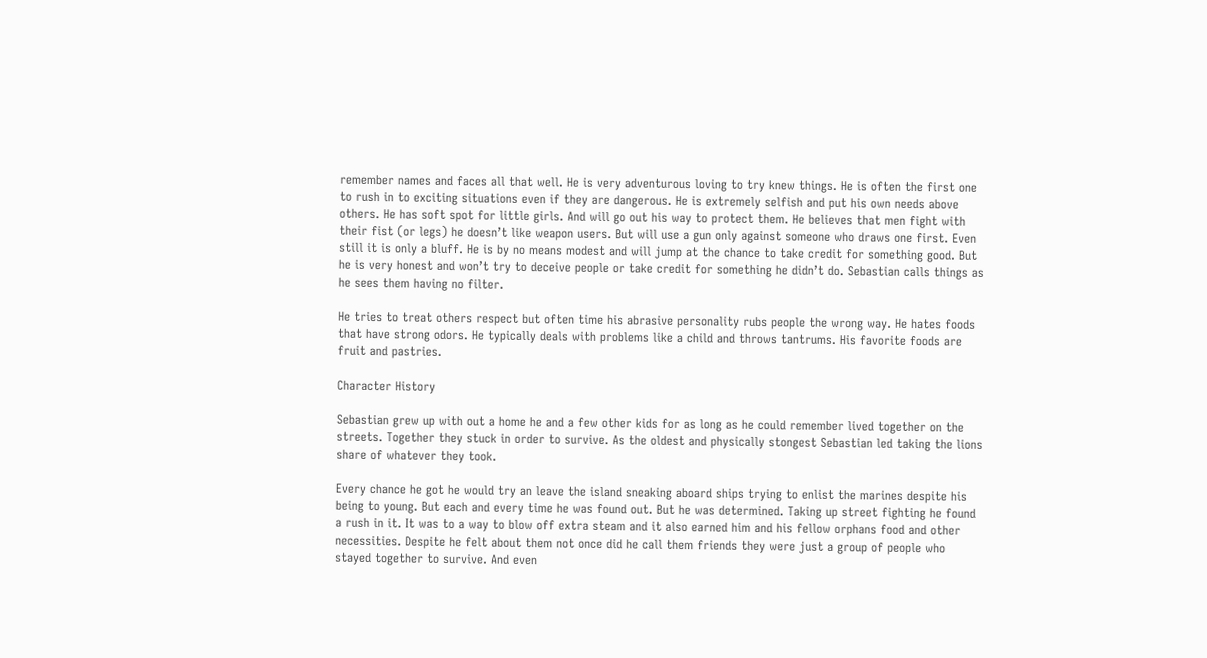remember names and faces all that well. He is very adventurous loving to try knew things. He is often the first one to rush in to exciting situations even if they are dangerous. He is extremely selfish and put his own needs above others. He has soft spot for little girls. And will go out his way to protect them. He believes that men fight with their fist (or legs) he doesn’t like weapon users. But will use a gun only against someone who draws one first. Even still it is only a bluff. He is by no means modest and will jump at the chance to take credit for something good. But he is very honest and won’t try to deceive people or take credit for something he didn’t do. Sebastian calls things as he sees them having no filter.

He tries to treat others respect but often time his abrasive personality rubs people the wrong way. He hates foods that have strong odors. He typically deals with problems like a child and throws tantrums. His favorite foods are fruit and pastries.

Character History

Sebastian grew up with out a home he and a few other kids for as long as he could remember lived together on the streets. Together they stuck in order to survive. As the oldest and physically stongest Sebastian led taking the lions share of whatever they took.

Every chance he got he would try an leave the island sneaking aboard ships trying to enlist the marines despite his being to young. But each and every time he was found out. But he was determined. Taking up street fighting he found a rush in it. It was to a way to blow off extra steam and it also earned him and his fellow orphans food and other necessities. Despite he felt about them not once did he call them friends they were just a group of people who stayed together to survive. And even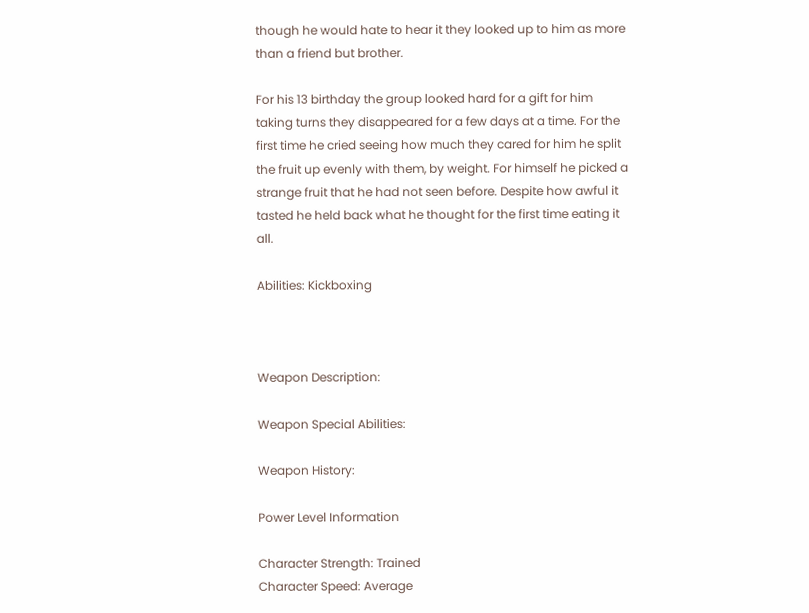though he would hate to hear it they looked up to him as more than a friend but brother.

For his 13 birthday the group looked hard for a gift for him taking turns they disappeared for a few days at a time. For the first time he cried seeing how much they cared for him he split the fruit up evenly with them, by weight. For himself he picked a strange fruit that he had not seen before. Despite how awful it tasted he held back what he thought for the first time eating it all.

Abilities: Kickboxing



Weapon Description:

Weapon Special Abilities:

Weapon History:

Power Level Information

Character Strength: Trained
Character Speed: Average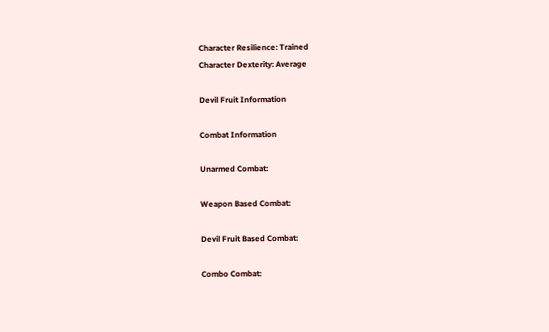Character Resilience: Trained
Character Dexterity: Average

Devil Fruit Information

Combat Information

Unarmed Combat:

Weapon Based Combat:

Devil Fruit Based Combat:

Combo Combat: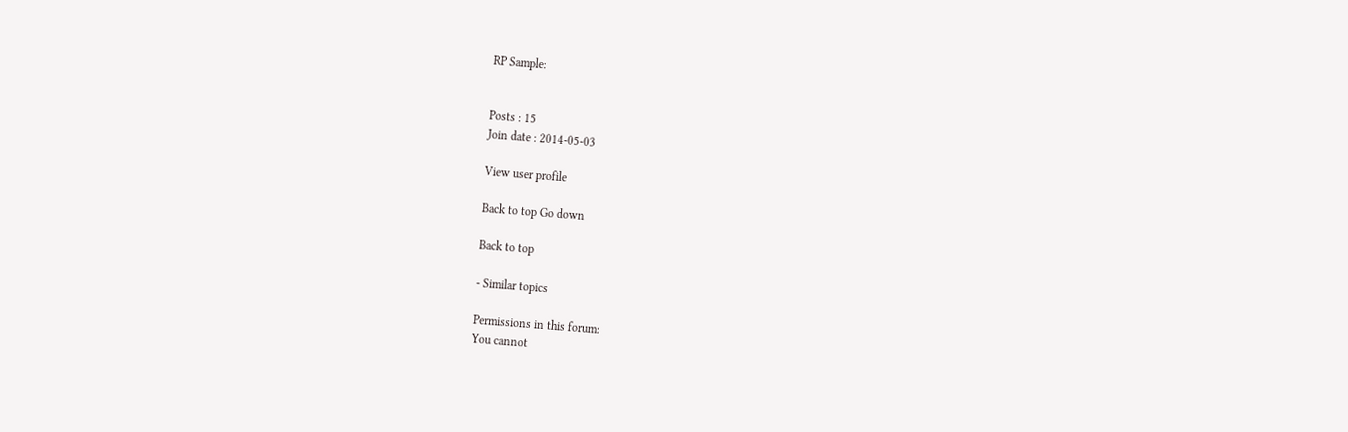RP Sample:


Posts : 15
Join date : 2014-05-03

View user profile

Back to top Go down

Back to top

- Similar topics

Permissions in this forum:
You cannot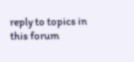reply to topics in this forum